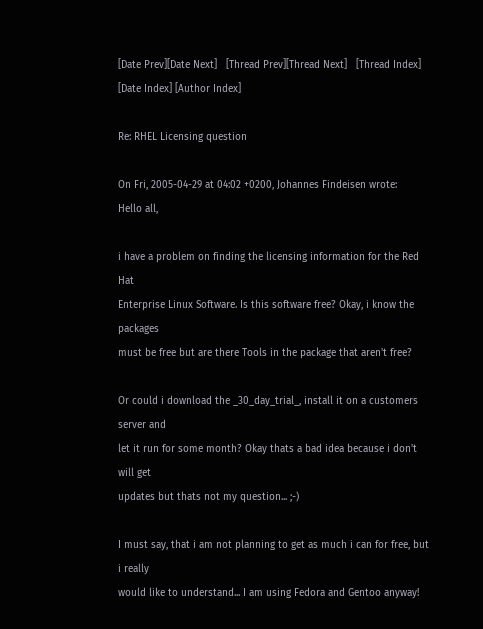[Date Prev][Date Next]   [Thread Prev][Thread Next]   [Thread Index] [Date Index] [Author Index]

Re: RHEL Licensing question

On Fri, 2005-04-29 at 04:02 +0200, Johannes Findeisen wrote:
Hello all,

i have a problem on finding the licensing information for the Red Hat
Enterprise Linux Software. Is this software free? Okay, i know the packages
must be free but are there Tools in the package that aren't free?

Or could i download the _30_day_trial_, install it on a customers server and
let it run for some month? Okay thats a bad idea because i don't will get
updates but thats not my question... ;-)

I must say, that i am not planning to get as much i can for free, but i really
would like to understand... I am using Fedora and Gentoo anyway!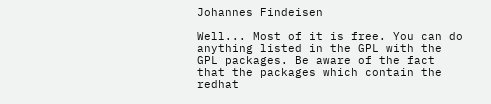Johannes Findeisen

Well... Most of it is free. You can do anything listed in the GPL with the GPL packages. Be aware of the fact that the packages which contain the redhat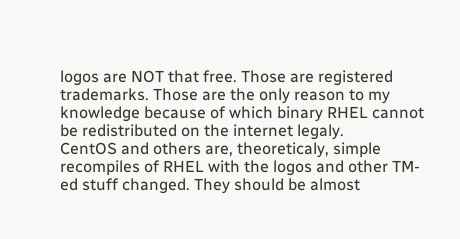logos are NOT that free. Those are registered trademarks. Those are the only reason to my knowledge because of which binary RHEL cannot be redistributed on the internet legaly.
CentOS and others are, theoreticaly, simple recompiles of RHEL with the logos and other TM-ed stuff changed. They should be almost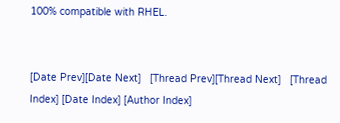100% compatible with RHEL.


[Date Prev][Date Next]   [Thread Prev][Thread Next]   [Thread Index] [Date Index] [Author Index]